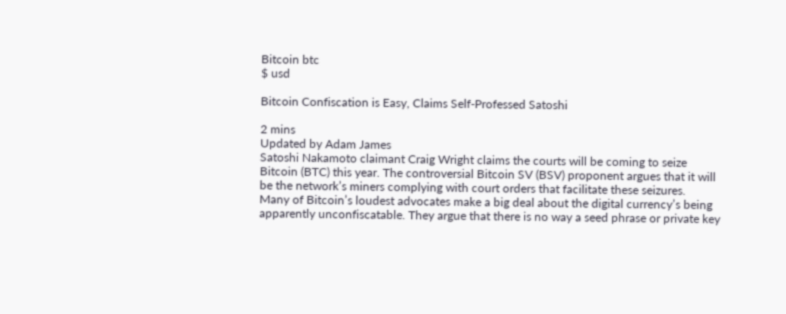Bitcoin btc
$ usd

Bitcoin Confiscation is Easy, Claims Self-Professed Satoshi

2 mins
Updated by Adam James
Satoshi Nakamoto claimant Craig Wright claims the courts will be coming to seize Bitcoin (BTC) this year. The controversial Bitcoin SV (BSV) proponent argues that it will be the network’s miners complying with court orders that facilitate these seizures.
Many of Bitcoin’s loudest advocates make a big deal about the digital currency’s being apparently unconfiscatable. They argue that there is no way a seed phrase or private key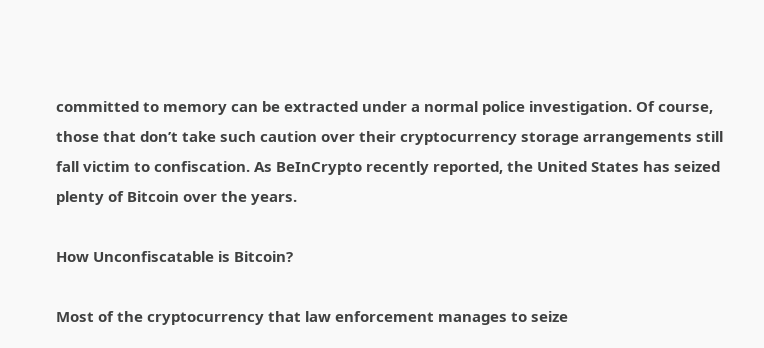committed to memory can be extracted under a normal police investigation. Of course, those that don’t take such caution over their cryptocurrency storage arrangements still fall victim to confiscation. As BeInCrypto recently reported, the United States has seized plenty of Bitcoin over the years.

How Unconfiscatable is Bitcoin?

Most of the cryptocurrency that law enforcement manages to seize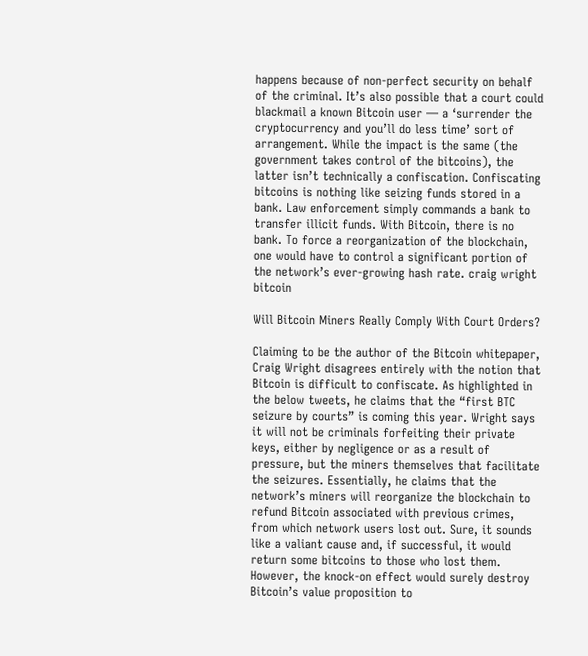happens because of non-perfect security on behalf of the criminal. It’s also possible that a court could blackmail a known Bitcoin user — a ‘surrender the cryptocurrency and you’ll do less time’ sort of arrangement. While the impact is the same (the government takes control of the bitcoins), the latter isn’t technically a confiscation. Confiscating bitcoins is nothing like seizing funds stored in a bank. Law enforcement simply commands a bank to transfer illicit funds. With Bitcoin, there is no bank. To force a reorganization of the blockchain, one would have to control a significant portion of the network’s ever-growing hash rate. craig wright bitcoin

Will Bitcoin Miners Really Comply With Court Orders?

Claiming to be the author of the Bitcoin whitepaper, Craig Wright disagrees entirely with the notion that Bitcoin is difficult to confiscate. As highlighted in the below tweets, he claims that the “first BTC seizure by courts” is coming this year. Wright says it will not be criminals forfeiting their private keys, either by negligence or as a result of pressure, but the miners themselves that facilitate the seizures. Essentially, he claims that the network’s miners will reorganize the blockchain to refund Bitcoin associated with previous crimes, from which network users lost out. Sure, it sounds like a valiant cause and, if successful, it would return some bitcoins to those who lost them. However, the knock-on effect would surely destroy Bitcoin’s value proposition to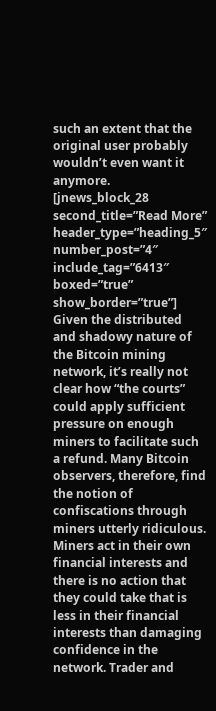such an extent that the original user probably wouldn’t even want it anymore.
[jnews_block_28 second_title=”Read More” header_type=”heading_5″ number_post=”4″ include_tag=”6413″ boxed=”true” show_border=”true”]
Given the distributed and shadowy nature of the Bitcoin mining network, it’s really not clear how “the courts” could apply sufficient pressure on enough miners to facilitate such a refund. Many Bitcoin observers, therefore, find the notion of confiscations through miners utterly ridiculous. Miners act in their own financial interests and there is no action that they could take that is less in their financial interests than damaging confidence in the network. Trader and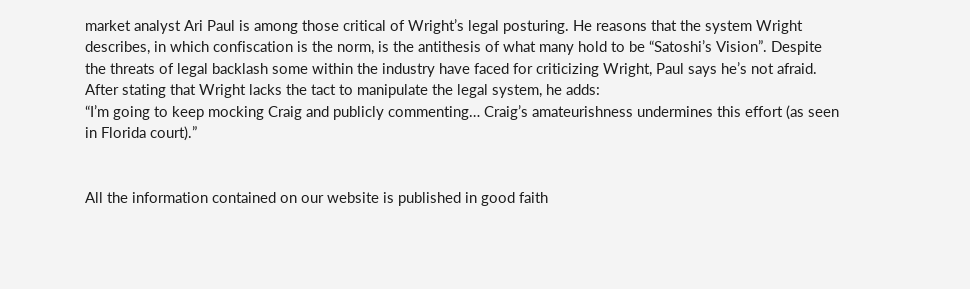market analyst Ari Paul is among those critical of Wright’s legal posturing. He reasons that the system Wright describes, in which confiscation is the norm, is the antithesis of what many hold to be “Satoshi’s Vision”. Despite the threats of legal backlash some within the industry have faced for criticizing Wright, Paul says he’s not afraid. After stating that Wright lacks the tact to manipulate the legal system, he adds:
“I’m going to keep mocking Craig and publicly commenting… Craig’s amateurishness undermines this effort (as seen in Florida court).”


All the information contained on our website is published in good faith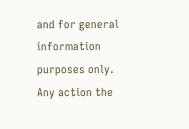and for general information purposes only. Any action the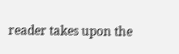reader takes upon the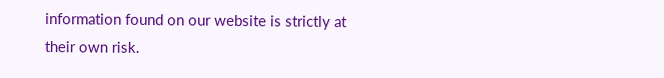information found on our website is strictly at their own risk.